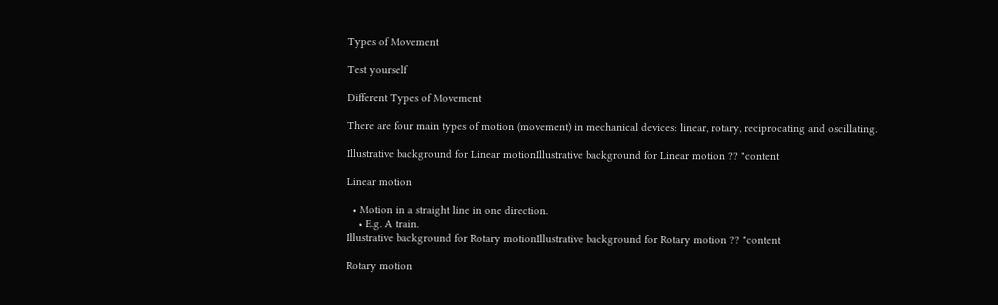Types of Movement

Test yourself

Different Types of Movement

There are four main types of motion (movement) in mechanical devices: linear, rotary, reciprocating and oscillating.

Illustrative background for Linear motionIllustrative background for Linear motion ?? "content

Linear motion

  • Motion in a straight line in one direction.
    • E.g. A train.
Illustrative background for Rotary motionIllustrative background for Rotary motion ?? "content

Rotary motion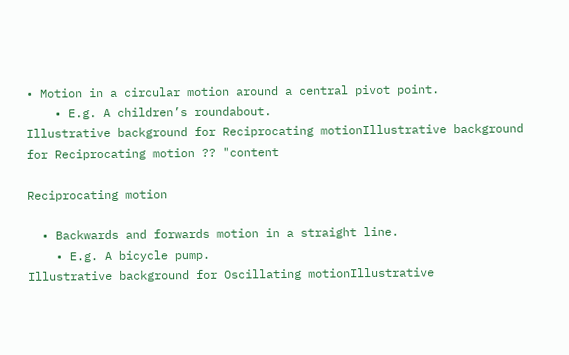• Motion in a circular motion around a central pivot point.
    • E.g. A children’s roundabout.
Illustrative background for Reciprocating motionIllustrative background for Reciprocating motion ?? "content

Reciprocating motion

  • Backwards and forwards motion in a straight line.
    • E.g. A bicycle pump.
Illustrative background for Oscillating motionIllustrative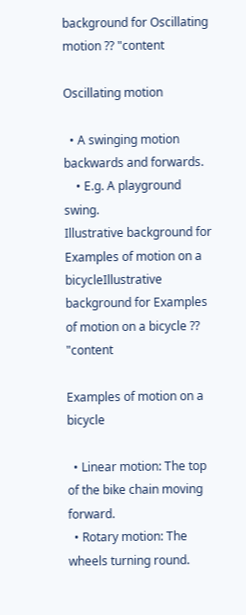background for Oscillating motion ?? "content

Oscillating motion

  • A swinging motion backwards and forwards.
    • E.g. A playground swing.
Illustrative background for Examples of motion on a bicycleIllustrative background for Examples of motion on a bicycle ?? "content

Examples of motion on a bicycle

  • Linear motion: The top of the bike chain moving forward.
  • Rotary motion: The wheels turning round.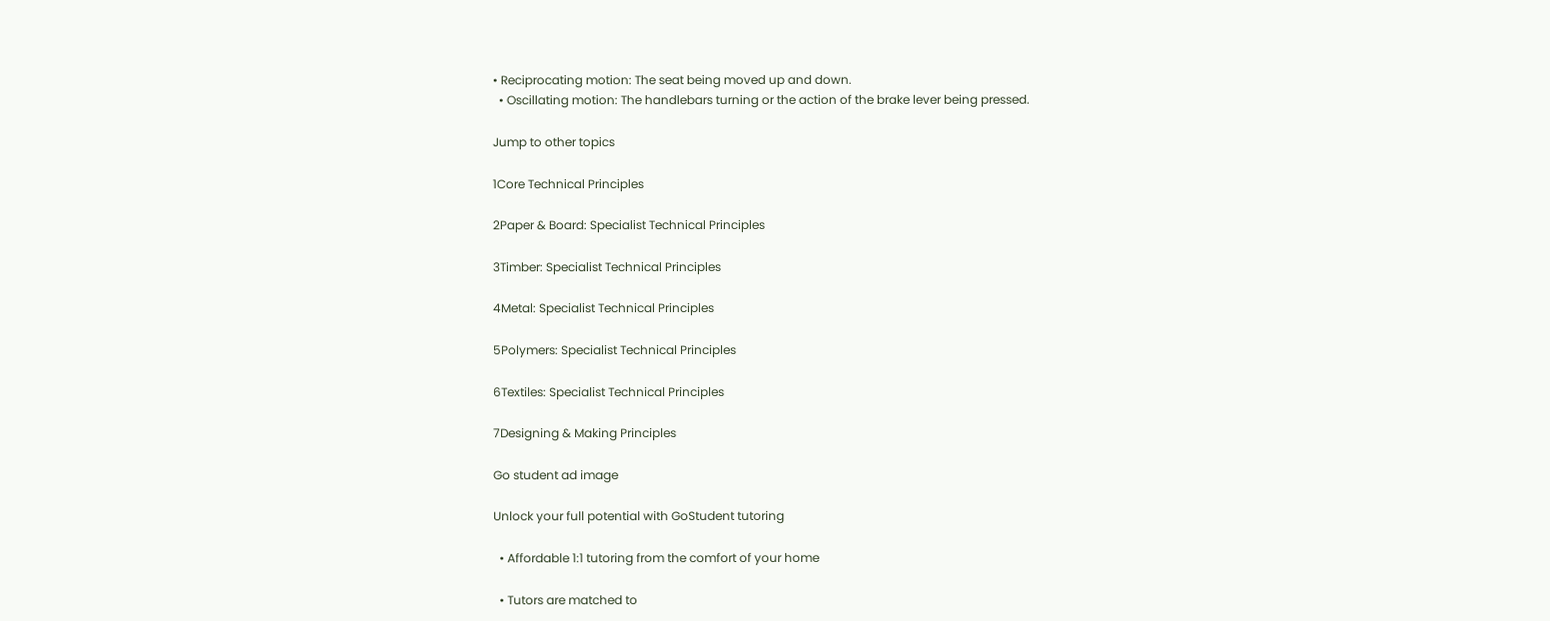• Reciprocating motion: The seat being moved up and down.
  • Oscillating motion: The handlebars turning or the action of the brake lever being pressed.

Jump to other topics

1Core Technical Principles

2Paper & Board: Specialist Technical Principles

3Timber: Specialist Technical Principles

4Metal: Specialist Technical Principles

5Polymers: Specialist Technical Principles

6Textiles: Specialist Technical Principles

7Designing & Making Principles

Go student ad image

Unlock your full potential with GoStudent tutoring

  • Affordable 1:1 tutoring from the comfort of your home

  • Tutors are matched to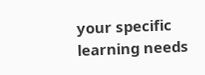your specific learning needs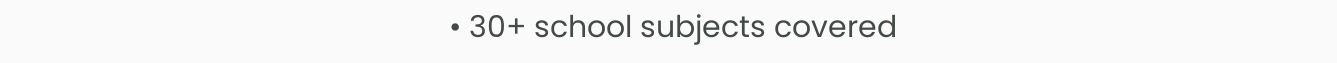• 30+ school subjects covered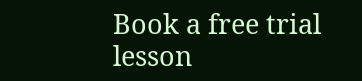Book a free trial lesson